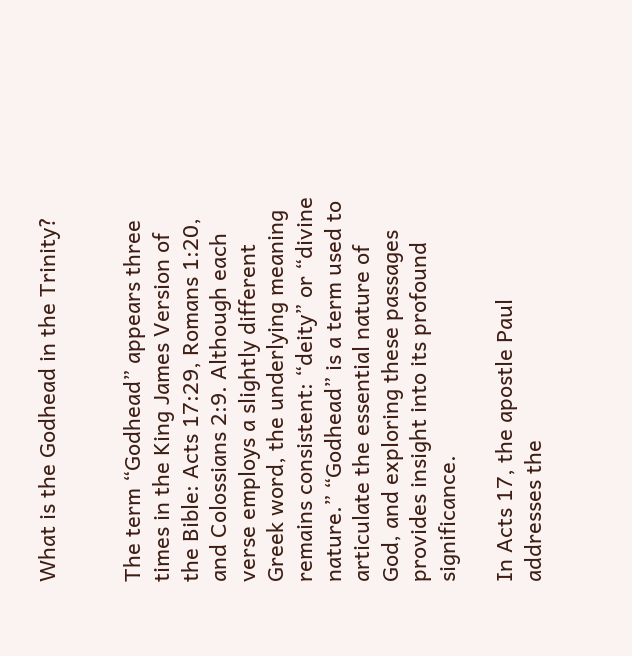What is the Godhead in the Trinity?


The term “Godhead” appears three times in the King James Version of the Bible: Acts 17:29, Romans 1:20, and Colossians 2:9. Although each verse employs a slightly different Greek word, the underlying meaning remains consistent: “deity” or “divine nature.” “Godhead” is a term used to articulate the essential nature of God, and exploring these passages provides insight into its profound significance.

In Acts 17, the apostle Paul addresses the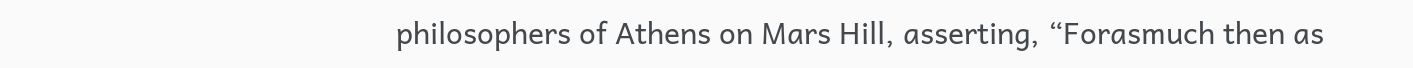philosophers of Athens on Mars Hill, asserting, “Forasmuch then as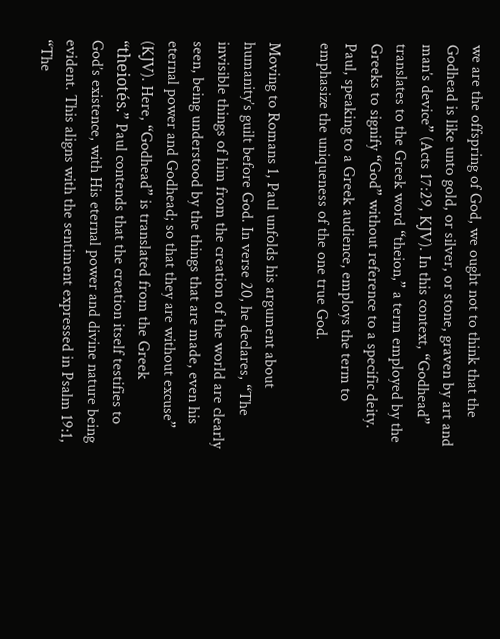we are the offspring of God, we ought not to think that the Godhead is like unto gold, or silver, or stone, graven by art and man’s device” (Acts 17:29, KJV). In this context, “Godhead” translates to the Greek word “theion,” a term employed by the Greeks to signify “God” without reference to a specific deity. Paul, speaking to a Greek audience, employs the term to emphasize the uniqueness of the one true God.

Moving to Romans 1, Paul unfolds his argument about humanity’s guilt before God. In verse 20, he declares, “The invisible things of him from the creation of the world are clearly seen, being understood by the things that are made, even his eternal power and Godhead; so that they are without excuse” (KJV). Here, “Godhead” is translated from the Greek “theiotés.” Paul contends that the creation itself testifies to God’s existence, with His eternal power and divine nature being evident. This aligns with the sentiment expressed in Psalm 19:1, “The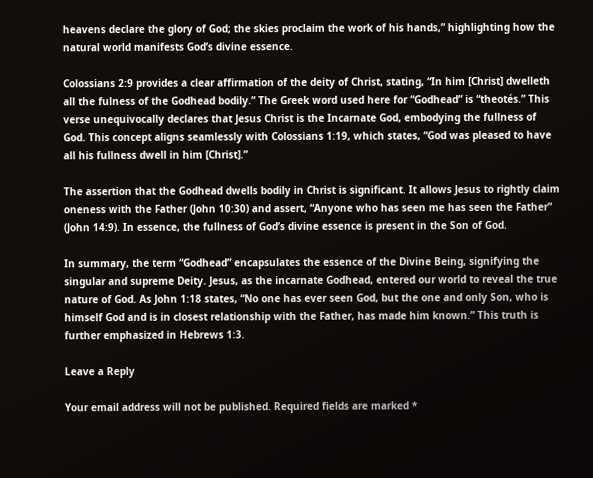heavens declare the glory of God; the skies proclaim the work of his hands,” highlighting how the natural world manifests God’s divine essence.

Colossians 2:9 provides a clear affirmation of the deity of Christ, stating, “In him [Christ] dwelleth all the fulness of the Godhead bodily.” The Greek word used here for “Godhead” is “theotés.” This verse unequivocally declares that Jesus Christ is the Incarnate God, embodying the fullness of God. This concept aligns seamlessly with Colossians 1:19, which states, “God was pleased to have all his fullness dwell in him [Christ].”

The assertion that the Godhead dwells bodily in Christ is significant. It allows Jesus to rightly claim oneness with the Father (John 10:30) and assert, “Anyone who has seen me has seen the Father” (John 14:9). In essence, the fullness of God’s divine essence is present in the Son of God.

In summary, the term “Godhead” encapsulates the essence of the Divine Being, signifying the singular and supreme Deity. Jesus, as the incarnate Godhead, entered our world to reveal the true nature of God. As John 1:18 states, “No one has ever seen God, but the one and only Son, who is himself God and is in closest relationship with the Father, has made him known.” This truth is further emphasized in Hebrews 1:3.

Leave a Reply

Your email address will not be published. Required fields are marked *